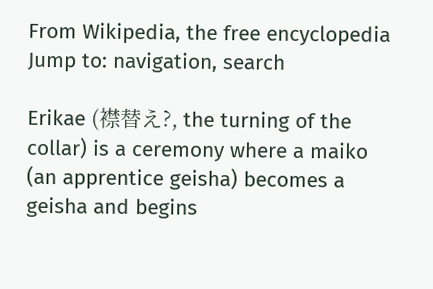From Wikipedia, the free encyclopedia
Jump to: navigation, search

Erikae (襟替え?, the turning of the collar) is a ceremony where a maiko (an apprentice geisha) becomes a geisha and begins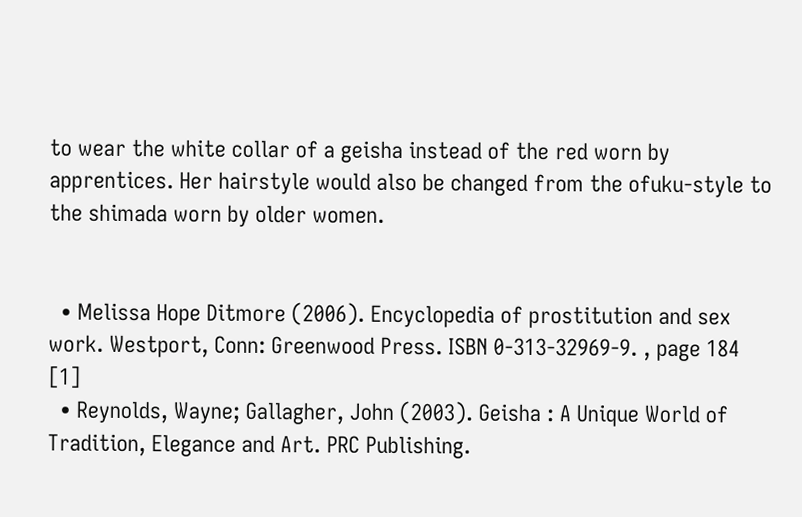to wear the white collar of a geisha instead of the red worn by apprentices. Her hairstyle would also be changed from the ofuku-style to the shimada worn by older women.


  • Melissa Hope Ditmore (2006). Encyclopedia of prostitution and sex work. Westport, Conn: Greenwood Press. ISBN 0-313-32969-9. , page 184 [1]
  • Reynolds, Wayne; Gallagher, John (2003). Geisha : A Unique World of Tradition, Elegance and Art. PRC Publishing.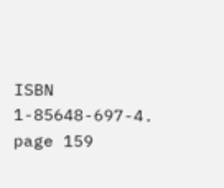ISBN 1-85648-697-4.  page 159